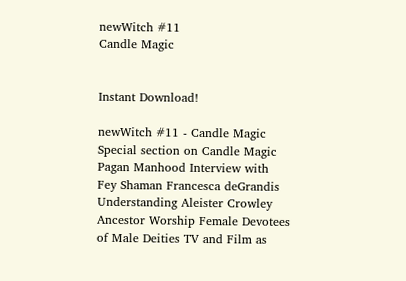newWitch #11
Candle Magic


Instant Download!

newWitch #11 - Candle Magic
Special section on Candle Magic Pagan Manhood Interview with Fey Shaman Francesca deGrandis Understanding Aleister Crowley Ancestor Worship Female Devotees of Male Deities TV and Film as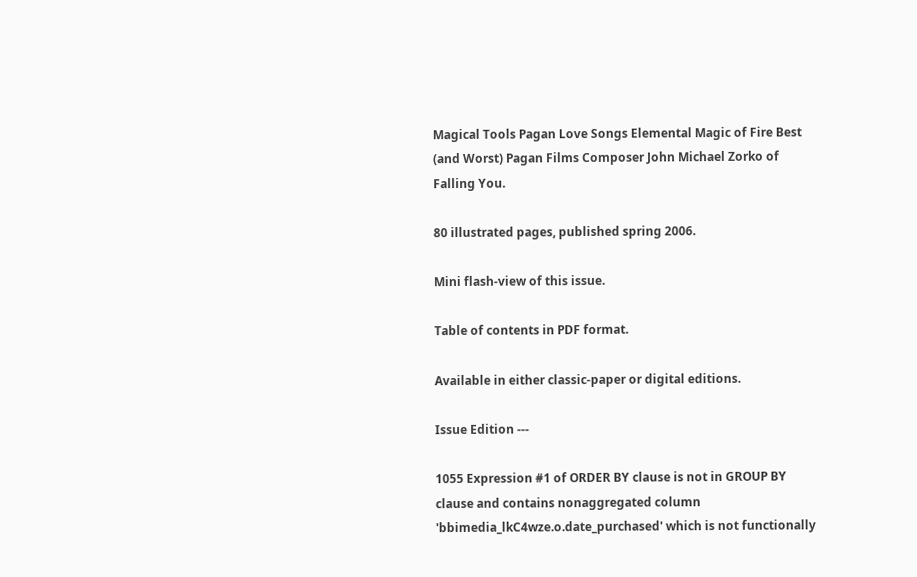Magical Tools Pagan Love Songs Elemental Magic of Fire Best (and Worst) Pagan Films Composer John Michael Zorko of Falling You.

80 illustrated pages, published spring 2006.

Mini flash-view of this issue.

Table of contents in PDF format.

Available in either classic-paper or digital editions.

Issue Edition ---

1055 Expression #1 of ORDER BY clause is not in GROUP BY clause and contains nonaggregated column 'bbimedia_lkC4wze.o.date_purchased' which is not functionally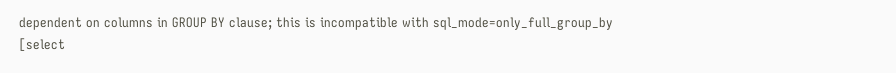dependent on columns in GROUP BY clause; this is incompatible with sql_mode=only_full_group_by
[select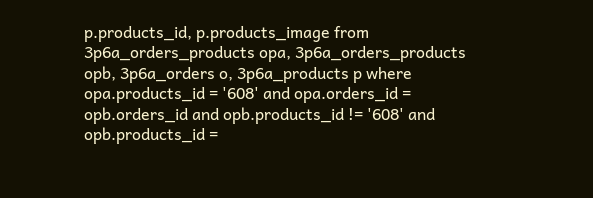p.products_id, p.products_image from 3p6a_orders_products opa, 3p6a_orders_products opb, 3p6a_orders o, 3p6a_products p where opa.products_id = '608' and opa.orders_id = opb.orders_id and opb.products_id != '608' and opb.products_id =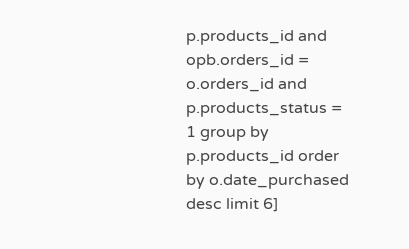p.products_id and opb.orders_id = o.orders_id and p.products_status = 1 group by p.products_id order by o.date_purchased desc limit 6]